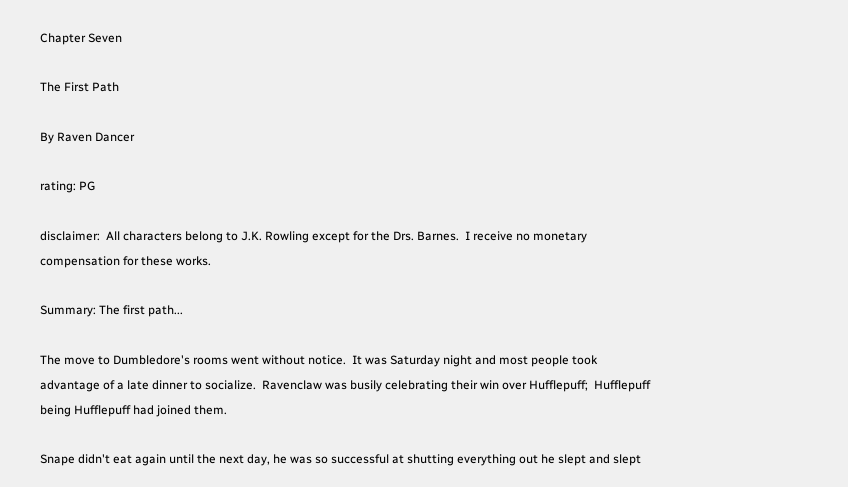Chapter Seven

The First Path

By Raven Dancer

rating: PG

disclaimer:  All characters belong to J.K. Rowling except for the Drs. Barnes.  I receive no monetary compensation for these works.

Summary: The first path...

The move to Dumbledore's rooms went without notice.  It was Saturday night and most people took advantage of a late dinner to socialize.  Ravenclaw was busily celebrating their win over Hufflepuff;  Hufflepuff being Hufflepuff had joined them.

Snape didn't eat again until the next day, he was so successful at shutting everything out he slept and slept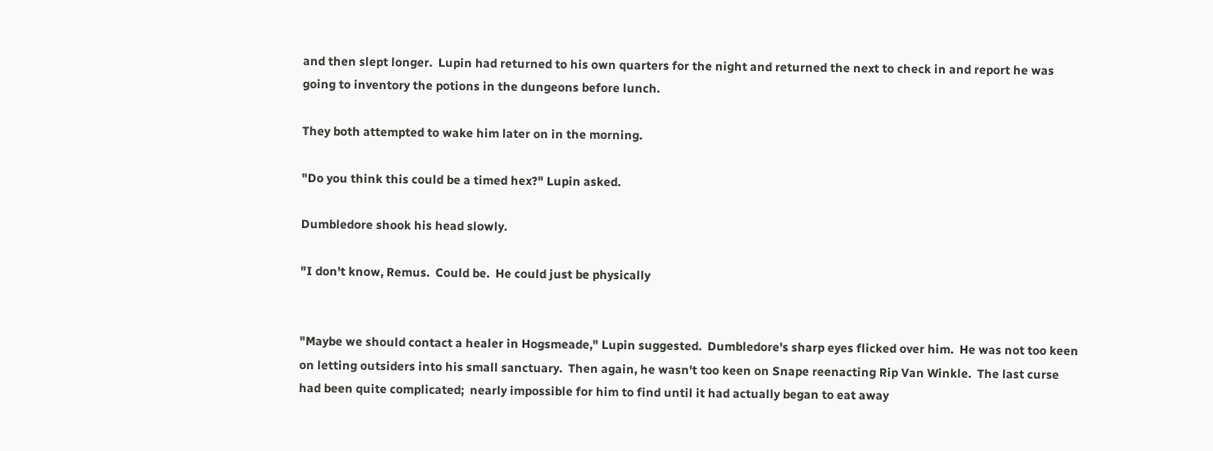and then slept longer.  Lupin had returned to his own quarters for the night and returned the next to check in and report he was going to inventory the potions in the dungeons before lunch.

They both attempted to wake him later on in the morning.

"Do you think this could be a timed hex?" Lupin asked.

Dumbledore shook his head slowly.

"I don't know, Remus.  Could be.  He could just be physically


"Maybe we should contact a healer in Hogsmeade," Lupin suggested.  Dumbledore's sharp eyes flicked over him.  He was not too keen on letting outsiders into his small sanctuary.  Then again, he wasn't too keen on Snape reenacting Rip Van Winkle.  The last curse had been quite complicated;  nearly impossible for him to find until it had actually began to eat away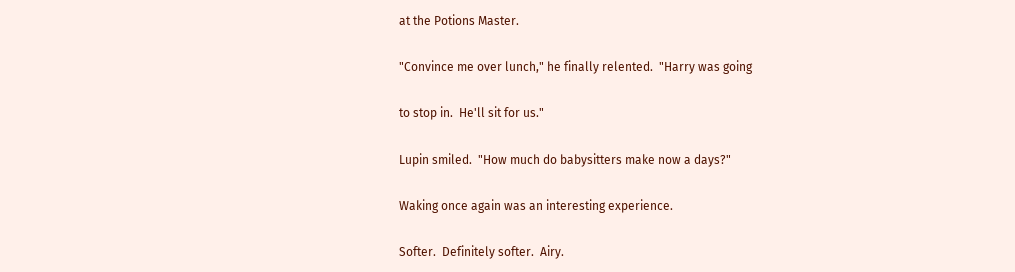at the Potions Master.

"Convince me over lunch," he finally relented.  "Harry was going

to stop in.  He'll sit for us."

Lupin smiled.  "How much do babysitters make now a days?"

Waking once again was an interesting experience.

Softer.  Definitely softer.  Airy.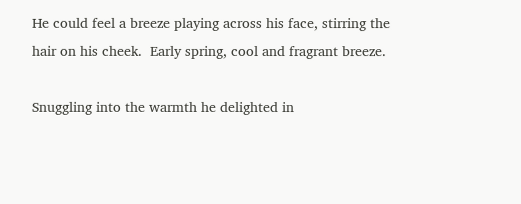He could feel a breeze playing across his face, stirring the hair on his cheek.  Early spring, cool and fragrant breeze.

Snuggling into the warmth he delighted in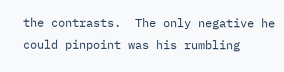the contrasts.  The only negative he could pinpoint was his rumbling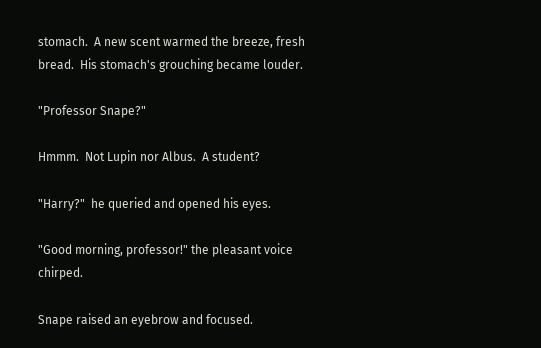stomach.  A new scent warmed the breeze, fresh bread.  His stomach's grouching became louder.

"Professor Snape?"

Hmmm.  Not Lupin nor Albus.  A student?

"Harry?"  he queried and opened his eyes.

"Good morning, professor!" the pleasant voice chirped.

Snape raised an eyebrow and focused.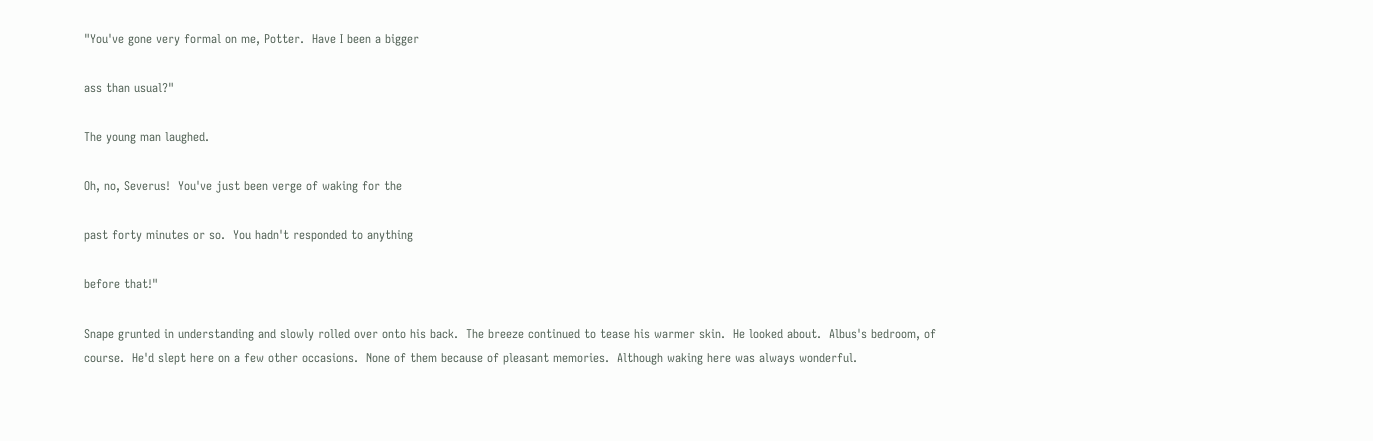"You've gone very formal on me, Potter.  Have I been a bigger

ass than usual?"

The young man laughed.

Oh, no, Severus!  You've just been verge of waking for the

past forty minutes or so.  You hadn't responded to anything

before that!"

Snape grunted in understanding and slowly rolled over onto his back.  The breeze continued to tease his warmer skin.  He looked about.  Albus's bedroom, of course.  He'd slept here on a few other occasions.  None of them because of pleasant memories.  Although waking here was always wonderful.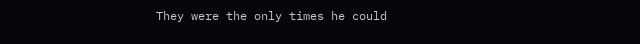They were the only times he could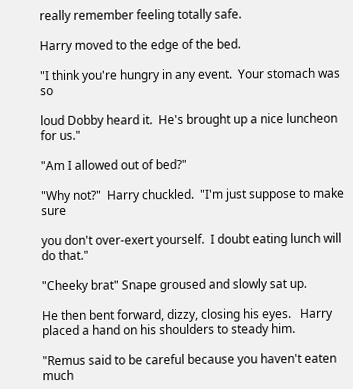really remember feeling totally safe.

Harry moved to the edge of the bed.

"I think you're hungry in any event.  Your stomach was so

loud Dobby heard it.  He's brought up a nice luncheon for us."

"Am I allowed out of bed?"

"Why not?"  Harry chuckled.  "I'm just suppose to make sure

you don't over-exert yourself.  I doubt eating lunch will do that."

"Cheeky brat" Snape groused and slowly sat up.

He then bent forward, dizzy, closing his eyes.   Harry placed a hand on his shoulders to steady him.

"Remus said to be careful because you haven't eaten much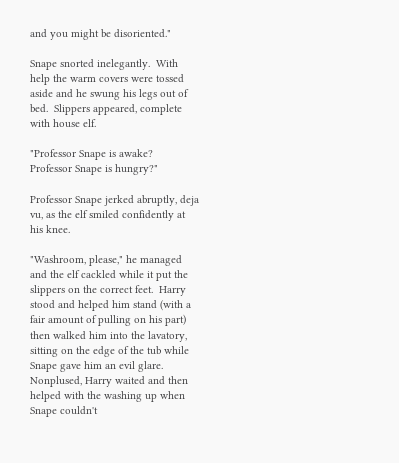and you might be disoriented."

Snape snorted inelegantly.  With help the warm covers were tossed aside and he swung his legs out of bed.  Slippers appeared, complete with house elf.

"Professor Snape is awake?  Professor Snape is hungry?"

Professor Snape jerked abruptly, deja vu, as the elf smiled confidently at his knee.

"Washroom, please," he managed and the elf cackled while it put the slippers on the correct feet.  Harry stood and helped him stand (with a fair amount of pulling on his part) then walked him into the lavatory, sitting on the edge of the tub while Snape gave him an evil glare.  Nonplused, Harry waited and then helped with the washing up when Snape couldn't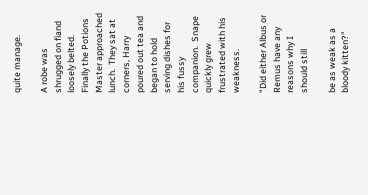quite manage.

A robe was shrugged on fiand loosely belted.  Finally the Potions Master approached lunch.  They sat at corners, Harry poured out tea and began to hold serving dishes for his fussy companion.  Snape quickly grew frustrated with his weakness.

"Did either Albus or Remus have any reasons why I should still

be as weak as a bloody kitten?"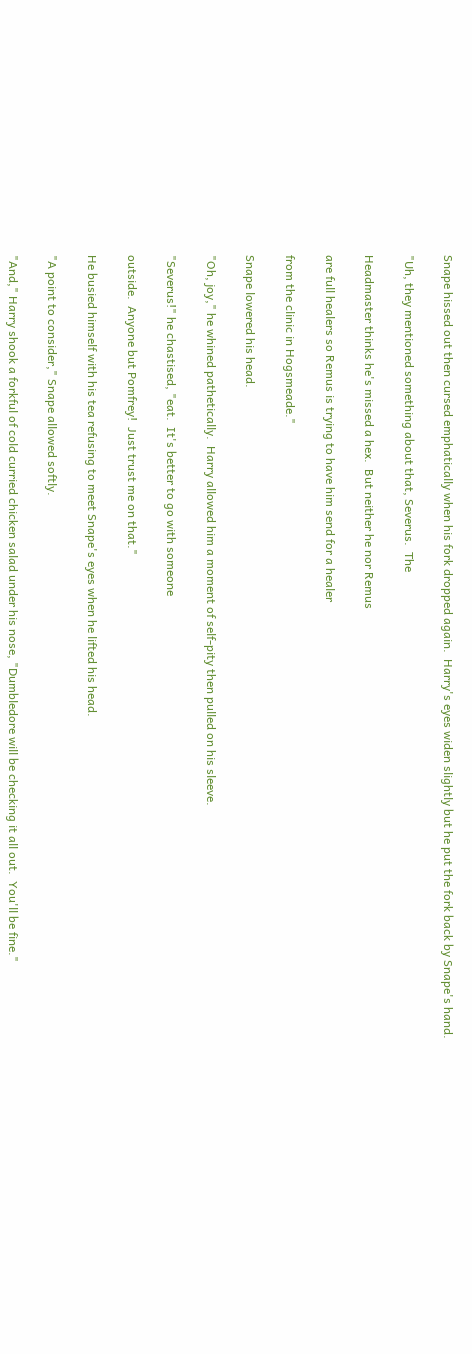Snape hissed out then cursed emphatically when his fork dropped again.  Harry's eyes widen slightly but he put the fork back by Snape's hand.

"Uh, they mentioned something about that, Severus.  The

Headmaster thinks he's missed a hex.  But neither he nor Remus

are full healers so Remus is trying to have him send for a healer

from the clinic in Hogsmeade."

Snape lowered his head.

"Oh, joy," he whined pathetically.  Harry allowed him a moment of self-pity then pulled on his sleeve.

"Severus!" he chastised, "eat.  It's better to go with someone

outside.  Anyone but Pomfrey!  Just trust me on that."

He busied himself with his tea refusing to meet Snape's eyes when he lifted his head.

"A point to consider," Snape allowed softly.

"And," Harry shook a forkful of cold curried chicken salad under his nose, "Dumbledore will be checking it all out.  You'll be fine."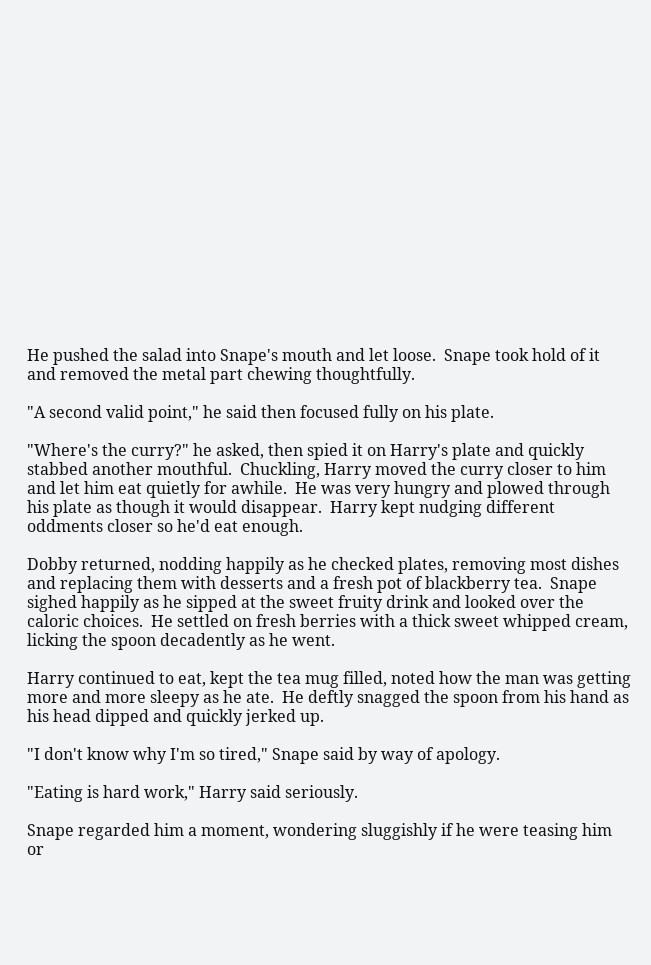He pushed the salad into Snape's mouth and let loose.  Snape took hold of it and removed the metal part chewing thoughtfully.

"A second valid point," he said then focused fully on his plate.

"Where's the curry?" he asked, then spied it on Harry's plate and quickly stabbed another mouthful.  Chuckling, Harry moved the curry closer to him and let him eat quietly for awhile.  He was very hungry and plowed through his plate as though it would disappear.  Harry kept nudging different oddments closer so he'd eat enough.

Dobby returned, nodding happily as he checked plates, removing most dishes and replacing them with desserts and a fresh pot of blackberry tea.  Snape sighed happily as he sipped at the sweet fruity drink and looked over the caloric choices.  He settled on fresh berries with a thick sweet whipped cream, licking the spoon decadently as he went.

Harry continued to eat, kept the tea mug filled, noted how the man was getting more and more sleepy as he ate.  He deftly snagged the spoon from his hand as his head dipped and quickly jerked up.

"I don't know why I'm so tired," Snape said by way of apology.

"Eating is hard work," Harry said seriously.

Snape regarded him a moment, wondering sluggishly if he were teasing him or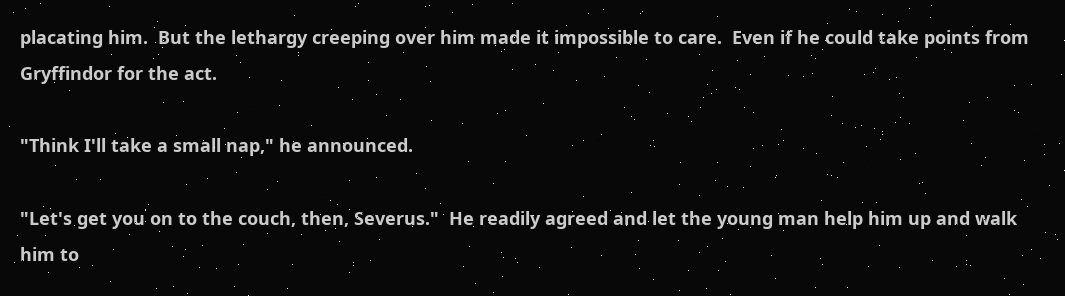placating him.  But the lethargy creeping over him made it impossible to care.  Even if he could take points from Gryffindor for the act.

"Think I'll take a small nap," he announced.

"Let's get you on to the couch, then, Severus."  He readily agreed and let the young man help him up and walk him to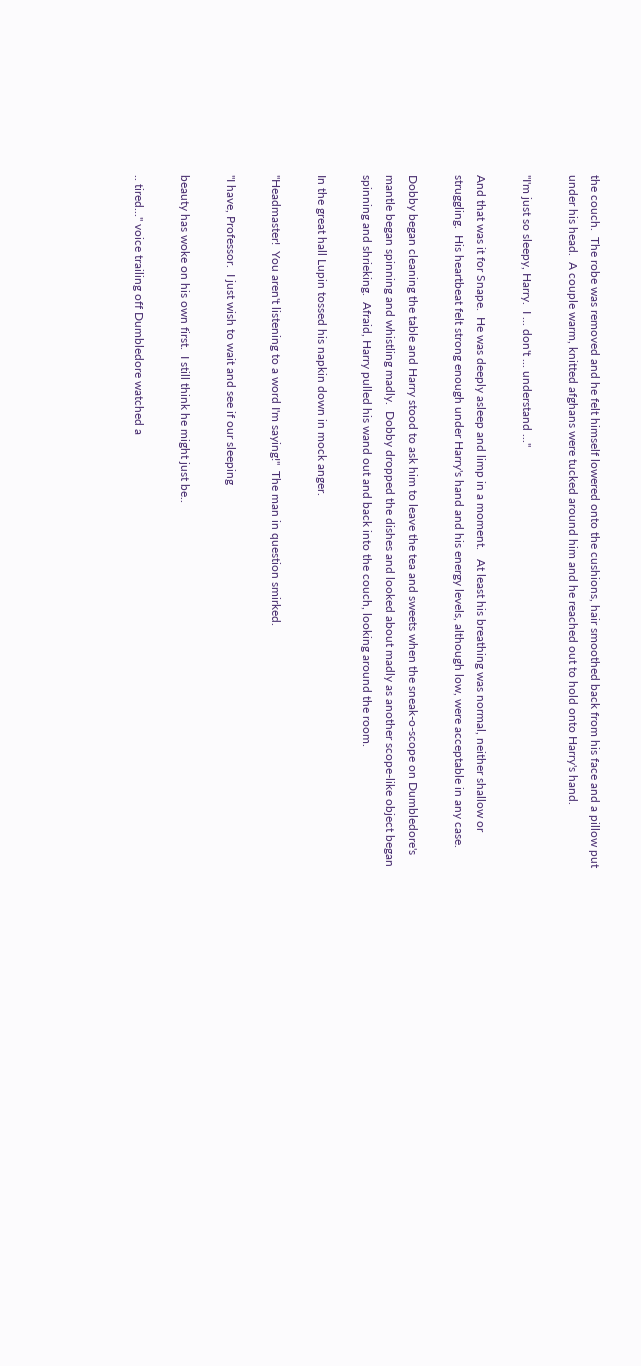the couch.  The robe was removed and he felt himself lowered onto the cushions, hair smoothed back from his face and a pillow put under his head.  A couple warm, knitted afghans were tucked around him and he reached out to hold onto Harry's hand.

"I'm just so sleepy, Harry.  I ... don't ... understand ..."

And that was it for Snape.  He was deeply asleep and limp in a moment.   At least his breathing was normal, neither shallow or struggling.  His heartbeat felt strong enough under Harry's hand and his energy levels, although low, were acceptable in any case.

Dobby began cleaning the table and Harry stood to ask him to leave the tea and sweets when the sneak-o-scope on Dumbledore's mantle began spinning and whistling madly.  Dobby dropped the dishes and looked about madly as another scope-like object began spinning and shrieking.  Afraid, Harry pulled his wand out and back into the couch, looking around the room.

In the great hall Lupin tossed his napkin down in mock anger.

"Headmaster!  You aren't listening to a word I'm saying!"  The man in question smirked.

"I have, Professor.  I just wish to wait and see if our sleeping

beauty has woke on his own first.  I still think he might just be..

.. tired..." voice trailing off Dumbledore watched a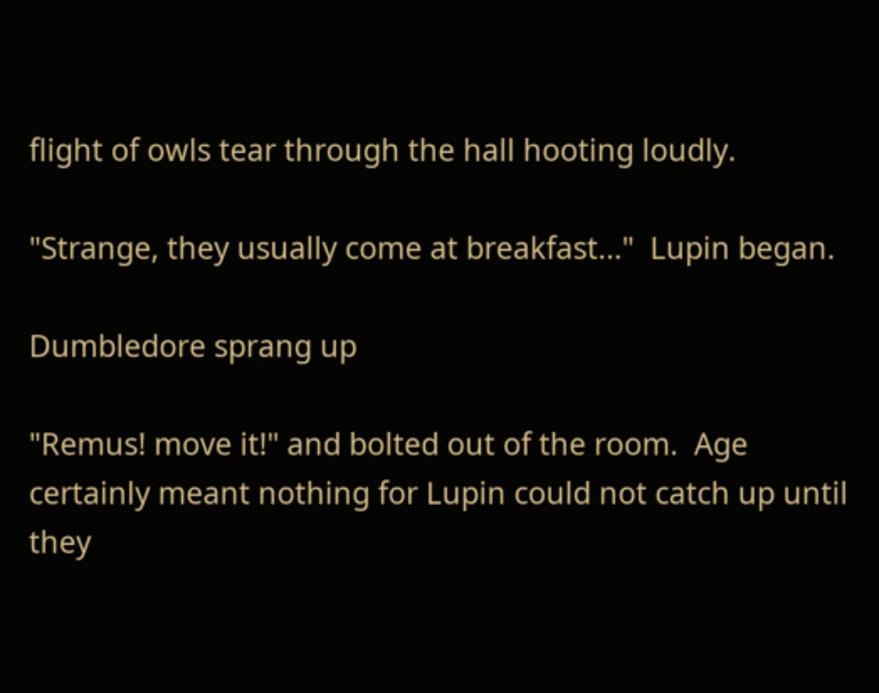flight of owls tear through the hall hooting loudly.

"Strange, they usually come at breakfast..."  Lupin began.

Dumbledore sprang up

"Remus! move it!" and bolted out of the room.  Age certainly meant nothing for Lupin could not catch up until they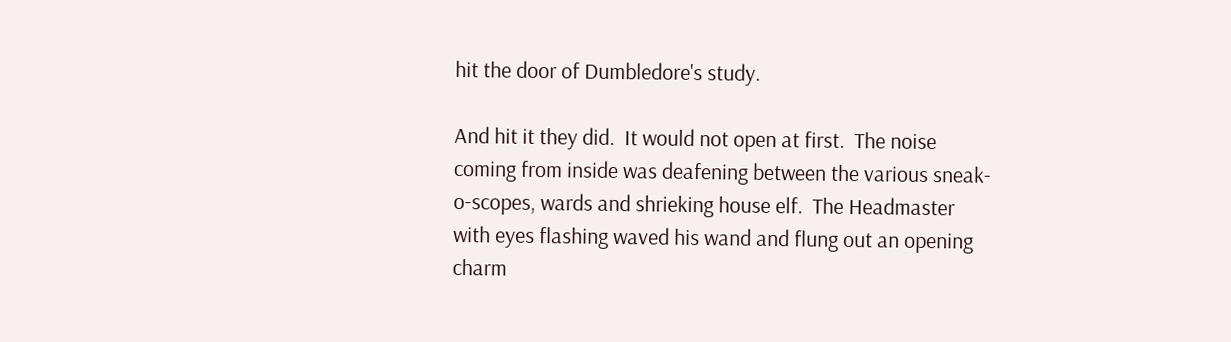hit the door of Dumbledore's study.

And hit it they did.  It would not open at first.  The noise coming from inside was deafening between the various sneak-o-scopes, wards and shrieking house elf.  The Headmaster with eyes flashing waved his wand and flung out an opening charm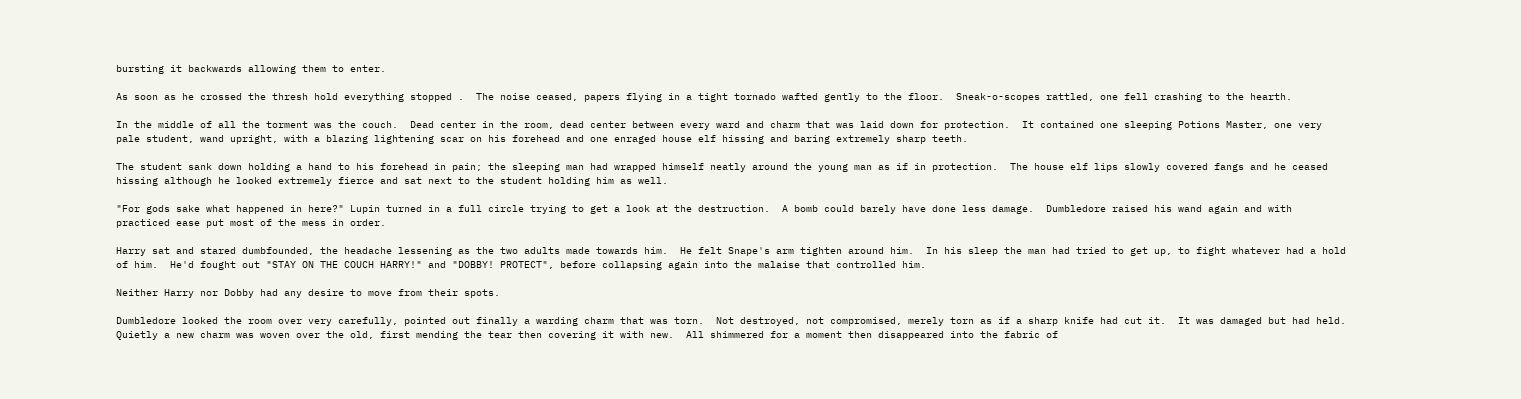bursting it backwards allowing them to enter.

As soon as he crossed the thresh hold everything stopped .  The noise ceased, papers flying in a tight tornado wafted gently to the floor.  Sneak-o-scopes rattled, one fell crashing to the hearth.

In the middle of all the torment was the couch.  Dead center in the room, dead center between every ward and charm that was laid down for protection.  It contained one sleeping Potions Master, one very pale student, wand upright, with a blazing lightening scar on his forehead and one enraged house elf hissing and baring extremely sharp teeth.

The student sank down holding a hand to his forehead in pain; the sleeping man had wrapped himself neatly around the young man as if in protection.  The house elf lips slowly covered fangs and he ceased hissing although he looked extremely fierce and sat next to the student holding him as well.

"For gods sake what happened in here?" Lupin turned in a full circle trying to get a look at the destruction.  A bomb could barely have done less damage.  Dumbledore raised his wand again and with practiced ease put most of the mess in order.

Harry sat and stared dumbfounded, the headache lessening as the two adults made towards him.  He felt Snape's arm tighten around him.  In his sleep the man had tried to get up, to fight whatever had a hold of him.  He'd fought out "STAY ON THE COUCH HARRY!" and "DOBBY! PROTECT", before collapsing again into the malaise that controlled him.

Neither Harry nor Dobby had any desire to move from their spots.

Dumbledore looked the room over very carefully, pointed out finally a warding charm that was torn.  Not destroyed, not compromised, merely torn as if a sharp knife had cut it.  It was damaged but had held.  Quietly a new charm was woven over the old, first mending the tear then covering it with new.  All shimmered for a moment then disappeared into the fabric of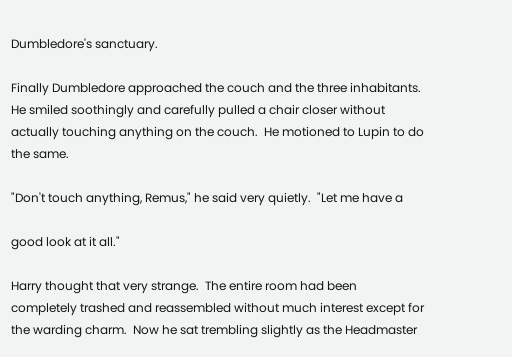Dumbledore's sanctuary.

Finally Dumbledore approached the couch and the three inhabitants.  He smiled soothingly and carefully pulled a chair closer without actually touching anything on the couch.  He motioned to Lupin to do the same.

"Don't touch anything, Remus," he said very quietly.  "Let me have a

good look at it all."

Harry thought that very strange.  The entire room had been completely trashed and reassembled without much interest except for the warding charm.  Now he sat trembling slightly as the Headmaster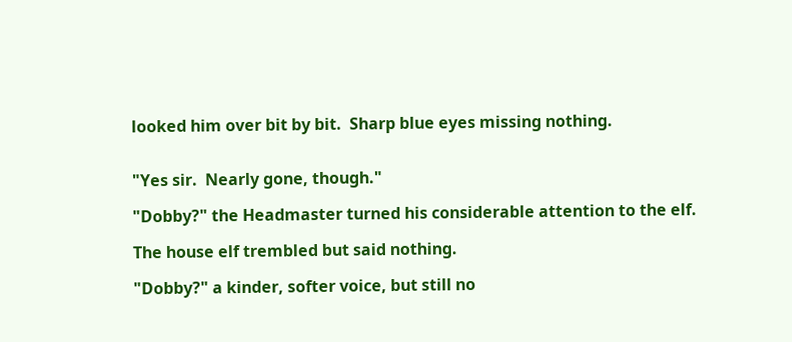looked him over bit by bit.  Sharp blue eyes missing nothing.


"Yes sir.  Nearly gone, though."

"Dobby?" the Headmaster turned his considerable attention to the elf.

The house elf trembled but said nothing.

"Dobby?" a kinder, softer voice, but still no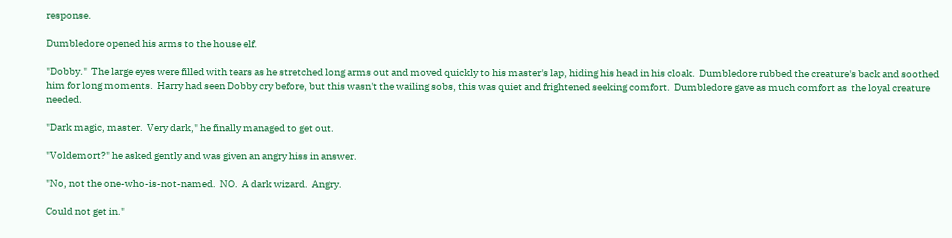response.

Dumbledore opened his arms to the house elf.

"Dobby."  The large eyes were filled with tears as he stretched long arms out and moved quickly to his master's lap, hiding his head in his cloak.  Dumbledore rubbed the creature's back and soothed him for long moments.  Harry had seen Dobby cry before, but this wasn't the wailing sobs, this was quiet and frightened seeking comfort.  Dumbledore gave as much comfort as  the loyal creature needed.

"Dark magic, master.  Very dark," he finally managed to get out.

"Voldemort?" he asked gently and was given an angry hiss in answer.

"No, not the one-who-is-not-named.  NO.  A dark wizard.  Angry.

Could not get in."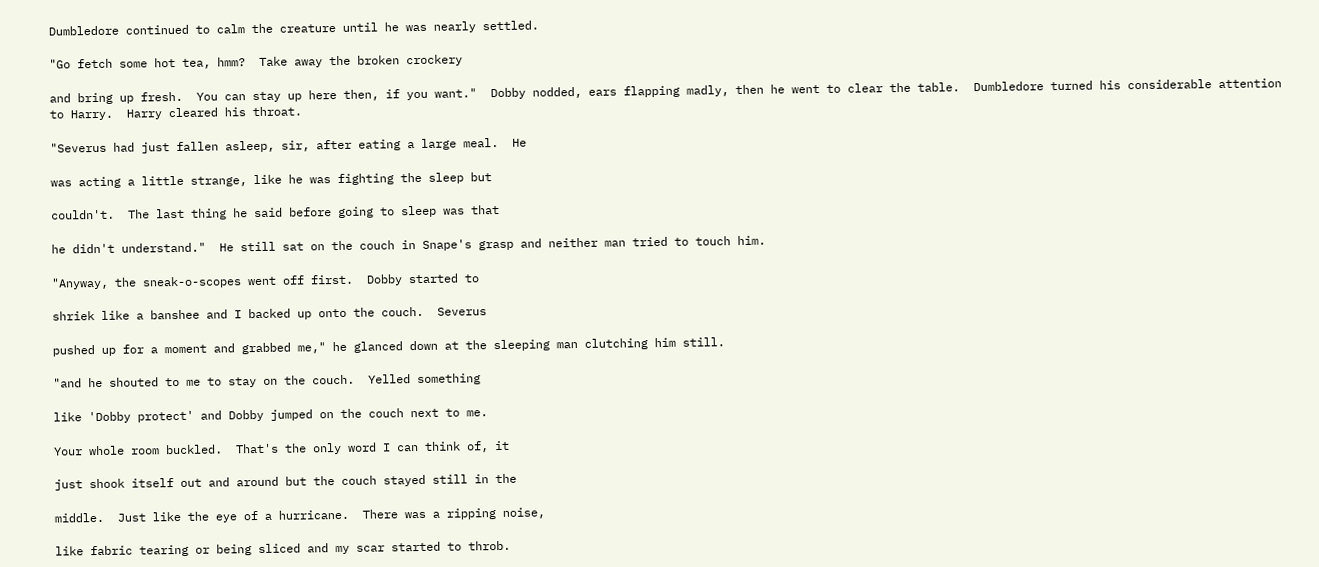Dumbledore continued to calm the creature until he was nearly settled.

"Go fetch some hot tea, hmm?  Take away the broken crockery

and bring up fresh.  You can stay up here then, if you want."  Dobby nodded, ears flapping madly, then he went to clear the table.  Dumbledore turned his considerable attention to Harry.  Harry cleared his throat.

"Severus had just fallen asleep, sir, after eating a large meal.  He

was acting a little strange, like he was fighting the sleep but

couldn't.  The last thing he said before going to sleep was that

he didn't understand."  He still sat on the couch in Snape's grasp and neither man tried to touch him.

"Anyway, the sneak-o-scopes went off first.  Dobby started to

shriek like a banshee and I backed up onto the couch.  Severus

pushed up for a moment and grabbed me," he glanced down at the sleeping man clutching him still.

"and he shouted to me to stay on the couch.  Yelled something

like 'Dobby protect' and Dobby jumped on the couch next to me.

Your whole room buckled.  That's the only word I can think of, it

just shook itself out and around but the couch stayed still in the

middle.  Just like the eye of a hurricane.  There was a ripping noise,

like fabric tearing or being sliced and my scar started to throb.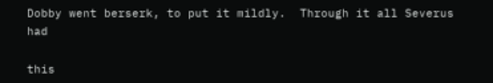Dobby went berserk, to put it mildly.  Through it all Severus had

this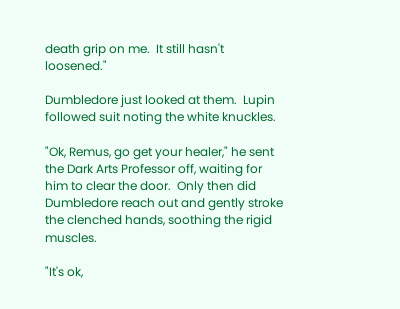death grip on me.  It still hasn't loosened."

Dumbledore just looked at them.  Lupin followed suit noting the white knuckles.

"Ok, Remus, go get your healer," he sent the Dark Arts Professor off, waiting for him to clear the door.  Only then did Dumbledore reach out and gently stroke the clenched hands, soothing the rigid muscles.

"It's ok,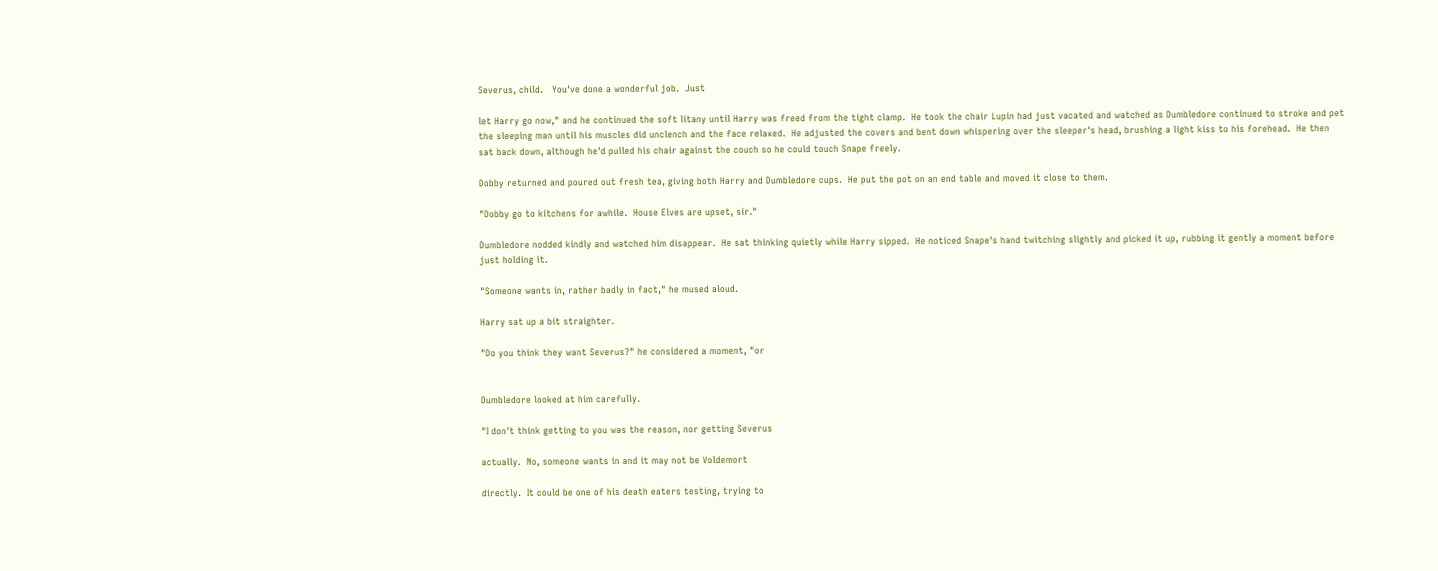Severus, child.   You've done a wonderful job.  Just

let Harry go now," and he continued the soft litany until Harry was freed from the tight clamp.  He took the chair Lupin had just vacated and watched as Dumbledore continued to stroke and pet the sleeping man until his muscles did unclench and the face relaxed.  He adjusted the covers and bent down whispering over the sleeper's head, brushing a light kiss to his forehead.  He then sat back down, although he'd pulled his chair against the couch so he could touch Snape freely.

Dobby returned and poured out fresh tea, giving both Harry and Dumbledore cups.  He put the pot on an end table and moved it close to them.

"Dobby go to kitchens for awhile.  House Elves are upset, sir."

Dumbledore nodded kindly and watched him disappear.  He sat thinking quietly while Harry sipped.  He noticed Snape's hand twitching slightly and picked it up, rubbing it gently a moment before just holding it.

"Someone wants in, rather badly in fact," he mused aloud.

Harry sat up a bit straighter.

"Do you think they want Severus?" he considered a moment, "or


Dumbledore looked at him carefully.

"I don't think getting to you was the reason, nor getting Severus

actually.  No, someone wants in and it may not be Voldemort

directly.  It could be one of his death eaters testing, trying to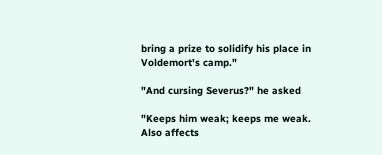bring a prize to solidify his place in Voldemort's camp."

"And cursing Severus?" he asked

"Keeps him weak; keeps me weak.  Also affects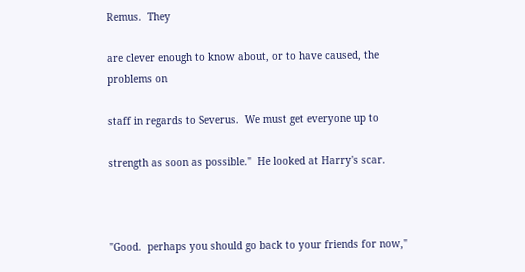Remus.  They

are clever enough to know about, or to have caused, the problems on

staff in regards to Severus.  We must get everyone up to

strength as soon as possible."  He looked at Harry's scar.



"Good.  perhaps you should go back to your friends for now,"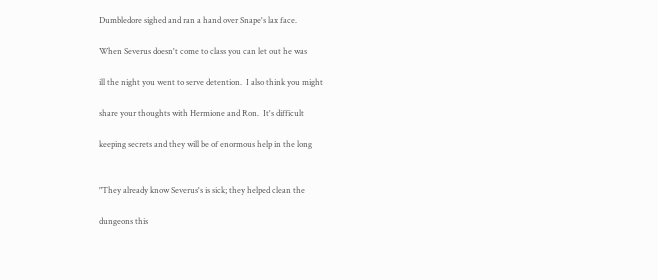Dumbledore sighed and ran a hand over Snape's lax face.

When Severus doesn't come to class you can let out he was

ill the night you went to serve detention.  I also think you might

share your thoughts with Hermione and Ron.  It's difficult

keeping secrets and they will be of enormous help in the long


"They already know Severus's is sick; they helped clean the

dungeons this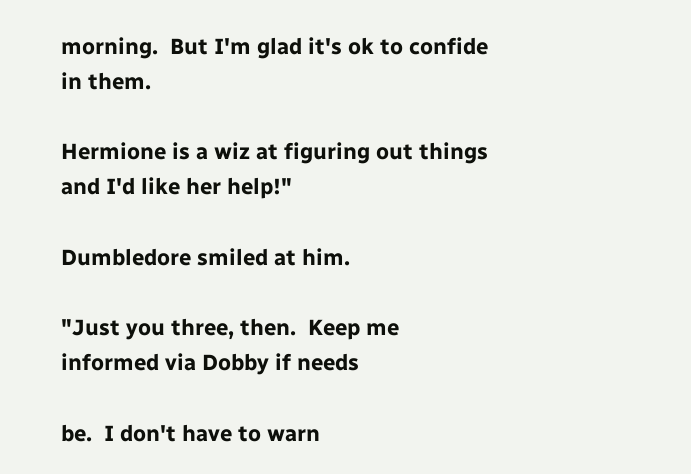morning.  But I'm glad it's ok to confide in them.

Hermione is a wiz at figuring out things and I'd like her help!"

Dumbledore smiled at him.

"Just you three, then.  Keep me informed via Dobby if needs

be.  I don't have to warn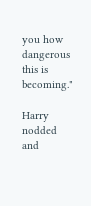you how dangerous this is becoming."

Harry nodded and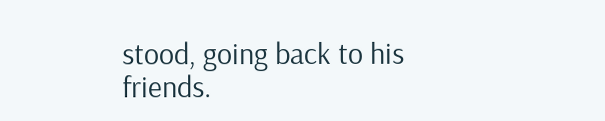stood, going back to his friends.